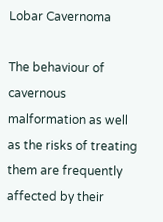Lobar Cavernoma

The behaviour of cavernous malformation as well as the risks of treating them are frequently affected by their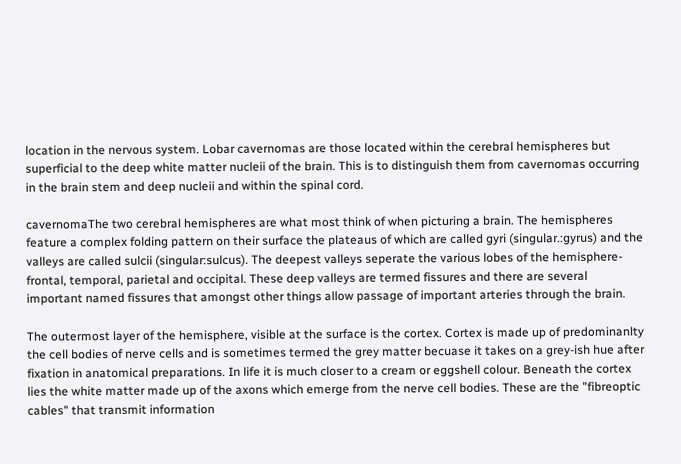location in the nervous system. Lobar cavernomas are those located within the cerebral hemispheres but superficial to the deep white matter nucleii of the brain. This is to distinguish them from cavernomas occurring in the brain stem and deep nucleii and within the spinal cord.

cavernomaThe two cerebral hemispheres are what most think of when picturing a brain. The hemispheres feature a complex folding pattern on their surface the plateaus of which are called gyri (singular.:gyrus) and the valleys are called sulcii (singular:sulcus). The deepest valleys seperate the various lobes of the hemisphere- frontal, temporal, parietal and occipital. These deep valleys are termed fissures and there are several important named fissures that amongst other things allow passage of important arteries through the brain.

The outermost layer of the hemisphere, visible at the surface is the cortex. Cortex is made up of predominanlty the cell bodies of nerve cells and is sometimes termed the grey matter becuase it takes on a grey-ish hue after fixation in anatomical preparations. In life it is much closer to a cream or eggshell colour. Beneath the cortex lies the white matter made up of the axons which emerge from the nerve cell bodies. These are the "fibreoptic cables" that transmit information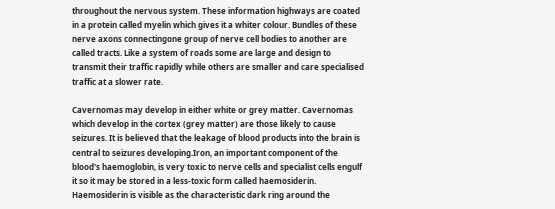throughout the nervous system. These information highways are coated in a protein called myelin which gives it a whiter colour. Bundles of these nerve axons connectingone group of nerve cell bodies to another are called tracts. Like a system of roads some are large and design to transmit their traffic rapidly while others are smaller and care specialised traffic at a slower rate.

Cavernomas may develop in either white or grey matter. Cavernomas which develop in the cortex (grey matter) are those likely to cause seizures. It is believed that the leakage of blood products into the brain is central to seizures developing.Iron, an important component of the blood's haemoglobin, is very toxic to nerve cells and specialist cells engulf it so it may be stored in a less-toxic form called haemosiderin. Haemosiderin is visible as the characteristic dark ring around the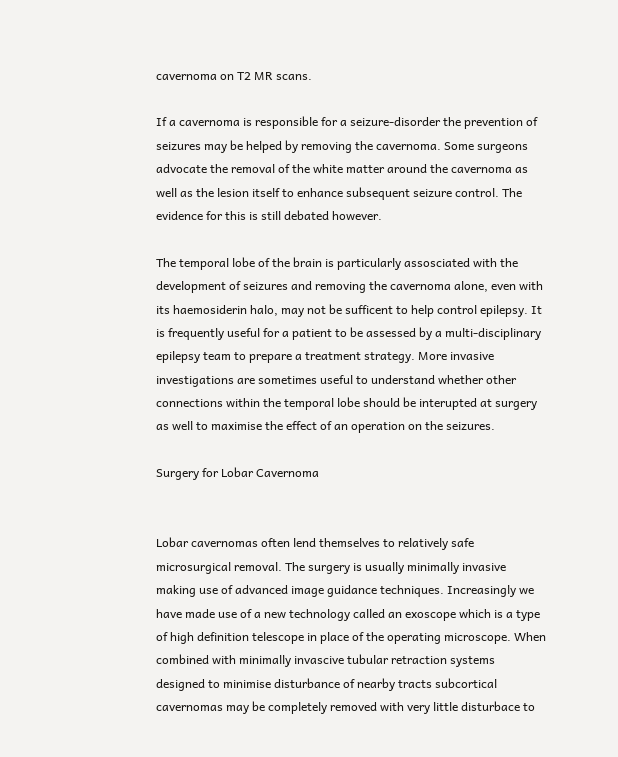cavernoma on T2 MR scans.

If a cavernoma is responsible for a seizure-disorder the prevention of seizures may be helped by removing the cavernoma. Some surgeons advocate the removal of the white matter around the cavernoma as well as the lesion itself to enhance subsequent seizure control. The evidence for this is still debated however.

The temporal lobe of the brain is particularly assosciated with the development of seizures and removing the cavernoma alone, even with its haemosiderin halo, may not be sufficent to help control epilepsy. It is frequently useful for a patient to be assessed by a multi-disciplinary epilepsy team to prepare a treatment strategy. More invasive investigations are sometimes useful to understand whether other connections within the temporal lobe should be interupted at surgery as well to maximise the effect of an operation on the seizures.

Surgery for Lobar Cavernoma


Lobar cavernomas often lend themselves to relatively safe microsurgical removal. The surgery is usually minimally invasive making use of advanced image guidance techniques. Increasingly we have made use of a new technology called an exoscope which is a type of high definition telescope in place of the operating microscope. When combined with minimally invascive tubular retraction systems designed to minimise disturbance of nearby tracts subcortical cavernomas may be completely removed with very little disturbace to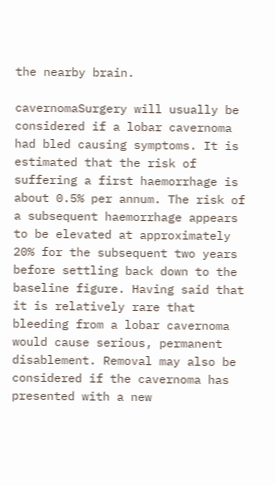the nearby brain.

cavernomaSurgery will usually be considered if a lobar cavernoma had bled causing symptoms. It is estimated that the risk of suffering a first haemorrhage is about 0.5% per annum. The risk of a subsequent haemorrhage appears to be elevated at approximately 20% for the subsequent two years before settling back down to the baseline figure. Having said that it is relatively rare that bleeding from a lobar cavernoma would cause serious, permanent disablement. Removal may also be considered if the cavernoma has presented with a new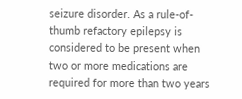seizure disorder. As a rule-of-thumb refactory epilepsy is considered to be present when two or more medications are required for more than two years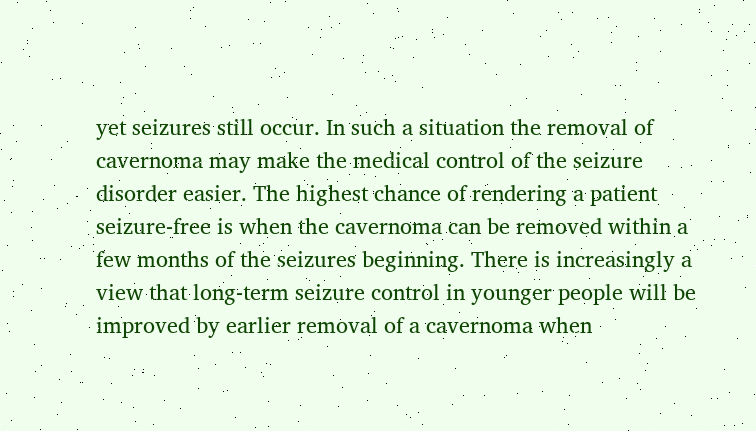yet seizures still occur. In such a situation the removal of cavernoma may make the medical control of the seizure disorder easier. The highest chance of rendering a patient seizure-free is when the cavernoma can be removed within a few months of the seizures beginning. There is increasingly a view that long-term seizure control in younger people will be improved by earlier removal of a cavernoma when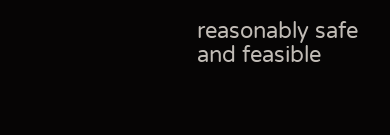reasonably safe and feasible